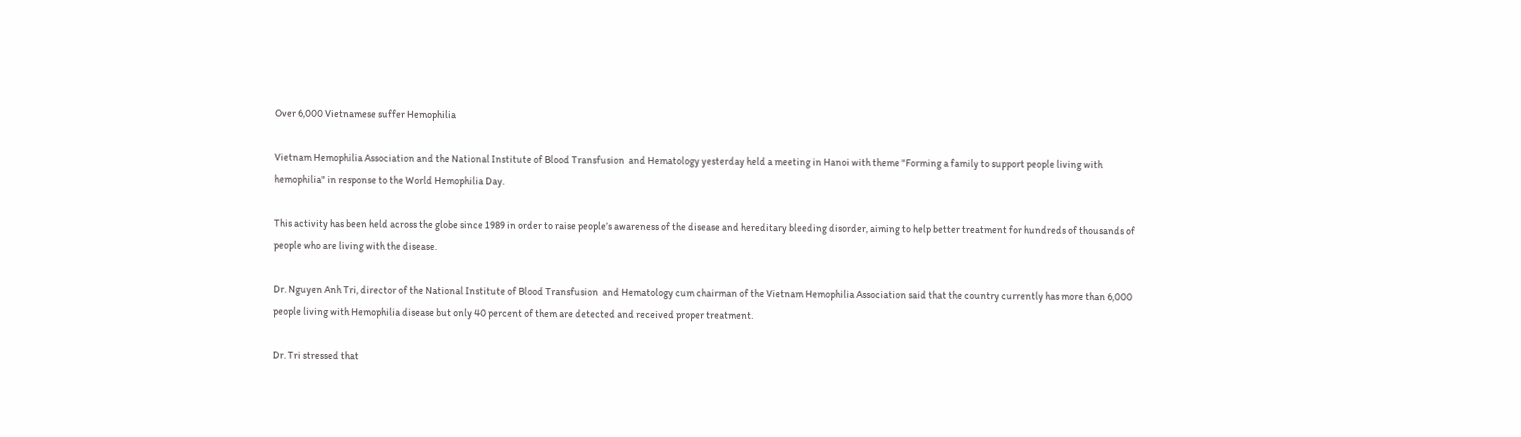Over 6,000 Vietnamese suffer Hemophilia

Vietnam Hemophilia Association and the National Institute of Blood Transfusion  and Hematology yesterday held a meeting in Hanoi with theme "Forming a family to support people living with hemophilia" in response to the World Hemophilia Day.

This activity has been held across the globe since 1989 in order to raise people’s awareness of the disease and hereditary bleeding disorder, aiming to help better treatment for hundreds of thousands of people who are living with the disease.

Dr. Nguyen Anh Tri, director of the National Institute of Blood Transfusion  and Hematology cum chairman of the Vietnam Hemophilia Association said that the country currently has more than 6,000 people living with Hemophilia disease but only 40 percent of them are detected and received proper treatment.

Dr. Tri stressed that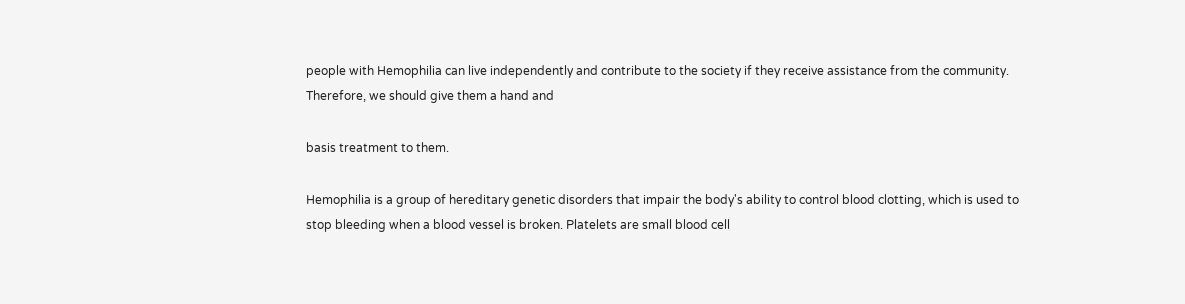people with Hemophilia can live independently and contribute to the society if they receive assistance from the community. Therefore, we should give them a hand and

basis treatment to them.

Hemophilia is a group of hereditary genetic disorders that impair the body's ability to control blood clotting, which is used to stop bleeding when a blood vessel is broken. Platelets are small blood cell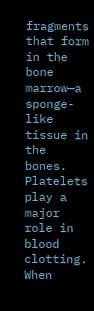fragments that form in the bone marrow—a sponge-like tissue in the bones. Platelets play a major role in blood clotting. When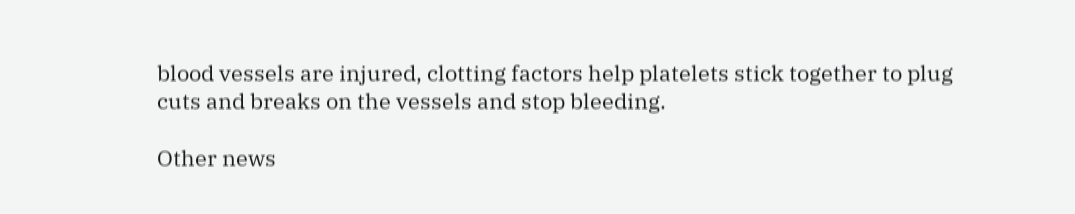blood vessels are injured, clotting factors help platelets stick together to plug cuts and breaks on the vessels and stop bleeding.

Other news